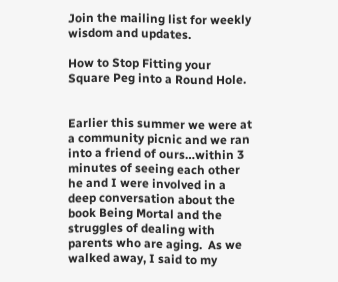Join the mailing list for weekly wisdom and updates.

How to Stop Fitting your Square Peg into a Round Hole.


Earlier this summer we were at a community picnic and we ran into a friend of ours…within 3 minutes of seeing each other he and I were involved in a deep conversation about the book Being Mortal and the struggles of dealing with parents who are aging.  As we walked away, I said to my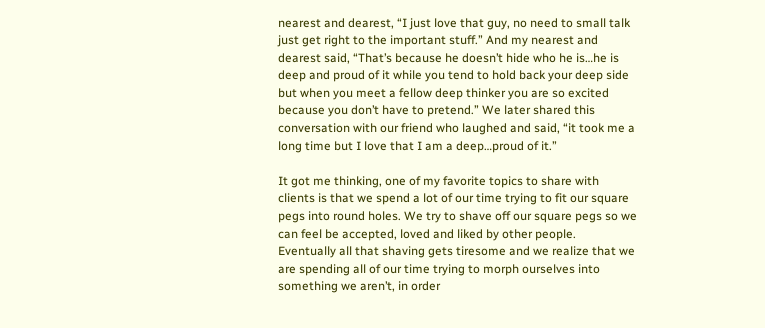nearest and dearest, “I just love that guy, no need to small talk just get right to the important stuff.” And my nearest and dearest said, “That’s because he doesn’t hide who he is…he is deep and proud of it while you tend to hold back your deep side but when you meet a fellow deep thinker you are so excited because you don’t have to pretend.” We later shared this conversation with our friend who laughed and said, “it took me a long time but I love that I am a deep…proud of it.”

It got me thinking, one of my favorite topics to share with clients is that we spend a lot of our time trying to fit our square pegs into round holes. We try to shave off our square pegs so we can feel be accepted, loved and liked by other people.  Eventually all that shaving gets tiresome and we realize that we are spending all of our time trying to morph ourselves into something we aren’t, in order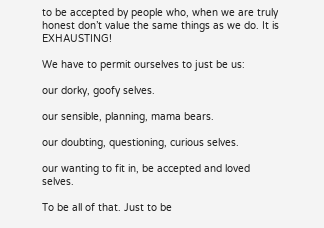to be accepted by people who, when we are truly honest don’t value the same things as we do. It is EXHAUSTING!

We have to permit ourselves to just be us:

our dorky, goofy selves.

our sensible, planning, mama bears.

our doubting, questioning, curious selves.

our wanting to fit in, be accepted and loved selves.

To be all of that. Just to be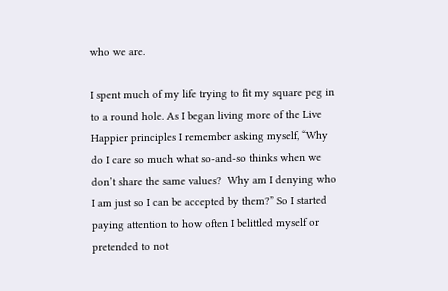who we are.

I spent much of my life trying to fit my square peg in to a round hole. As I began living more of the Live Happier principles I remember asking myself, “Why do I care so much what so-and-so thinks when we don’t share the same values?  Why am I denying who I am just so I can be accepted by them?” So I started paying attention to how often I belittled myself or pretended to not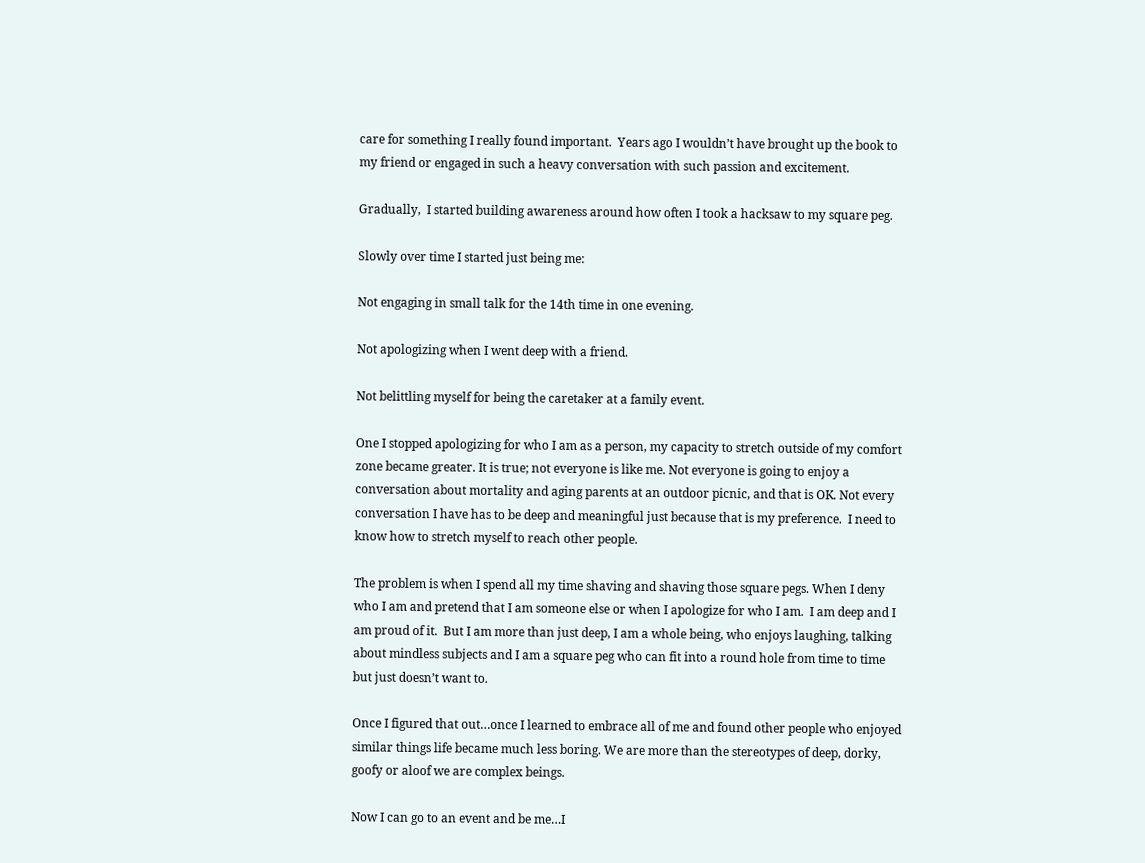care for something I really found important.  Years ago I wouldn’t have brought up the book to my friend or engaged in such a heavy conversation with such passion and excitement.

Gradually,  I started building awareness around how often I took a hacksaw to my square peg.

Slowly over time I started just being me:

Not engaging in small talk for the 14th time in one evening.

Not apologizing when I went deep with a friend.

Not belittling myself for being the caretaker at a family event.

One I stopped apologizing for who I am as a person, my capacity to stretch outside of my comfort zone became greater. It is true; not everyone is like me. Not everyone is going to enjoy a conversation about mortality and aging parents at an outdoor picnic, and that is OK. Not every conversation I have has to be deep and meaningful just because that is my preference.  I need to know how to stretch myself to reach other people.

The problem is when I spend all my time shaving and shaving those square pegs. When I deny who I am and pretend that I am someone else or when I apologize for who I am.  I am deep and I am proud of it.  But I am more than just deep, I am a whole being, who enjoys laughing, talking about mindless subjects and I am a square peg who can fit into a round hole from time to time but just doesn’t want to.

Once I figured that out…once I learned to embrace all of me and found other people who enjoyed similar things life became much less boring. We are more than the stereotypes of deep, dorky, goofy or aloof we are complex beings.

Now I can go to an event and be me…I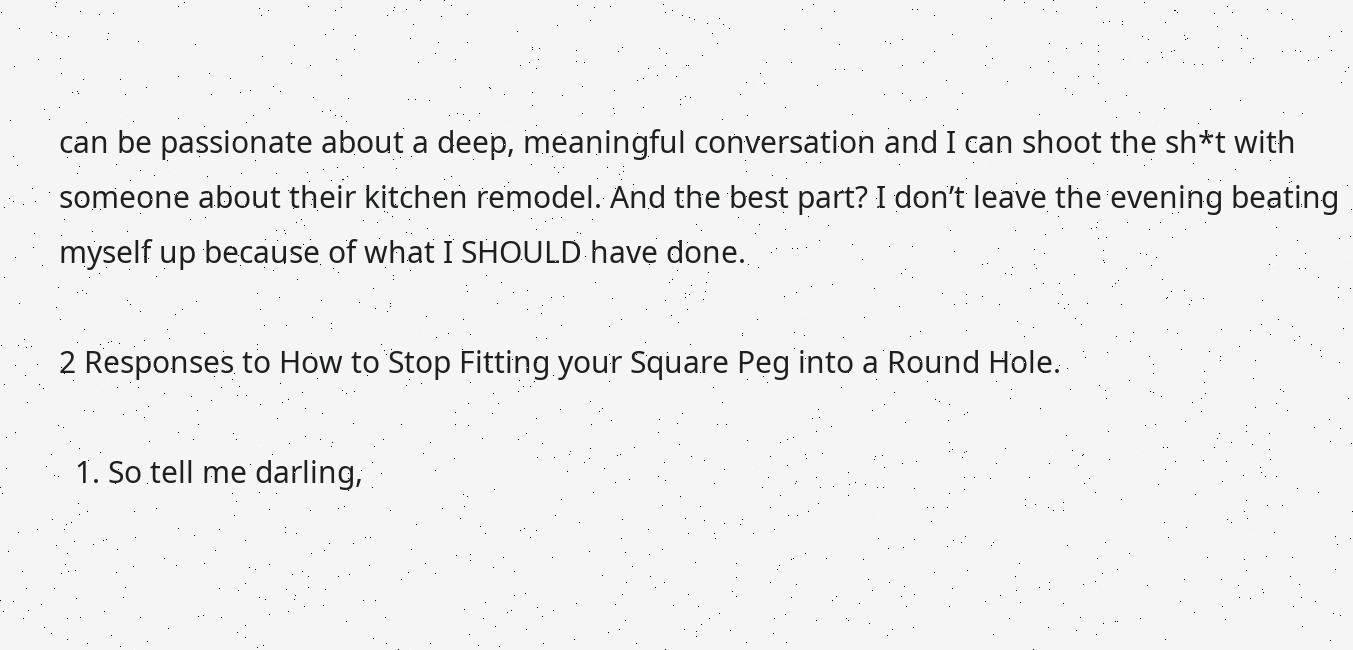can be passionate about a deep, meaningful conversation and I can shoot the sh*t with someone about their kitchen remodel. And the best part? I don’t leave the evening beating myself up because of what I SHOULD have done.

2 Responses to How to Stop Fitting your Square Peg into a Round Hole.

  1. So tell me darling,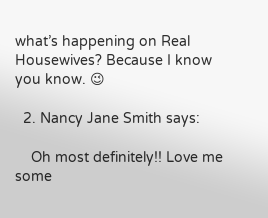what’s happening on Real Housewives? Because I know you know. 😉

  2. Nancy Jane Smith says:

    Oh most definitely!! Love me some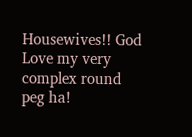Housewives!! God Love my very complex round peg ha!